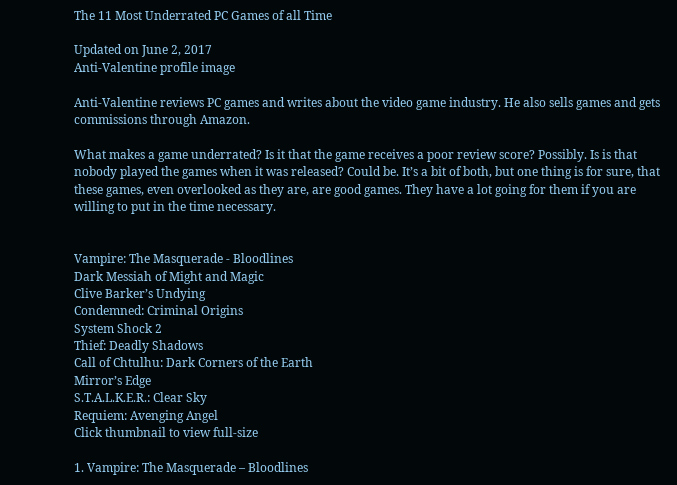The 11 Most Underrated PC Games of all Time

Updated on June 2, 2017
Anti-Valentine profile image

Anti-Valentine reviews PC games and writes about the video game industry. He also sells games and gets commissions through Amazon.

What makes a game underrated? Is it that the game receives a poor review score? Possibly. Is is that nobody played the games when it was released? Could be. It’s a bit of both, but one thing is for sure, that these games, even overlooked as they are, are good games. They have a lot going for them if you are willing to put in the time necessary.


Vampire: The Masquerade - Bloodlines
Dark Messiah of Might and Magic
Clive Barker’s Undying
Condemned: Criminal Origins
System Shock 2
Thief: Deadly Shadows
Call of Chtulhu: Dark Corners of the Earth
Mirror’s Edge
S.T.A.L.K.E.R.: Clear Sky
Requiem: Avenging Angel
Click thumbnail to view full-size

1. Vampire: The Masquerade – Bloodlines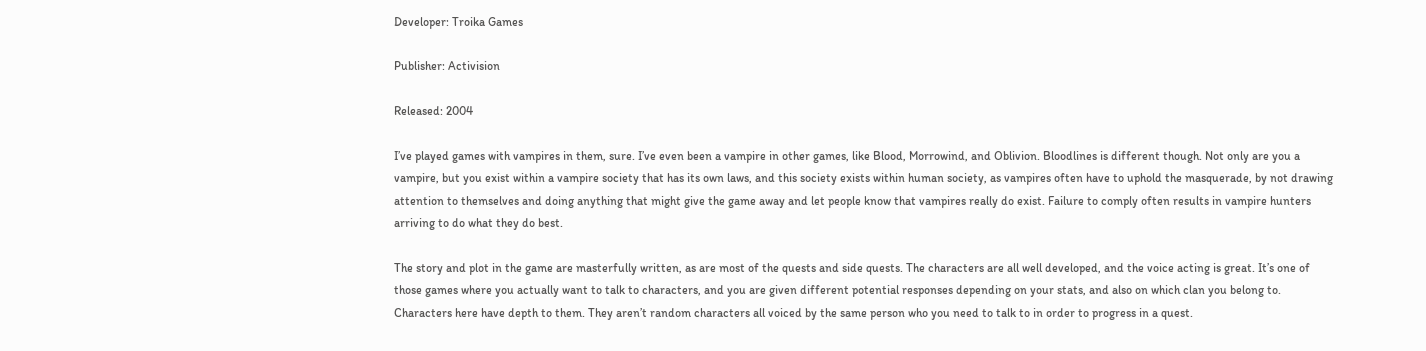Developer: Troika Games

Publisher: Activision

Released: 2004

I’ve played games with vampires in them, sure. I’ve even been a vampire in other games, like Blood, Morrowind, and Oblivion. Bloodlines is different though. Not only are you a vampire, but you exist within a vampire society that has its own laws, and this society exists within human society, as vampires often have to uphold the masquerade, by not drawing attention to themselves and doing anything that might give the game away and let people know that vampires really do exist. Failure to comply often results in vampire hunters arriving to do what they do best.

The story and plot in the game are masterfully written, as are most of the quests and side quests. The characters are all well developed, and the voice acting is great. It’s one of those games where you actually want to talk to characters, and you are given different potential responses depending on your stats, and also on which clan you belong to. Characters here have depth to them. They aren’t random characters all voiced by the same person who you need to talk to in order to progress in a quest.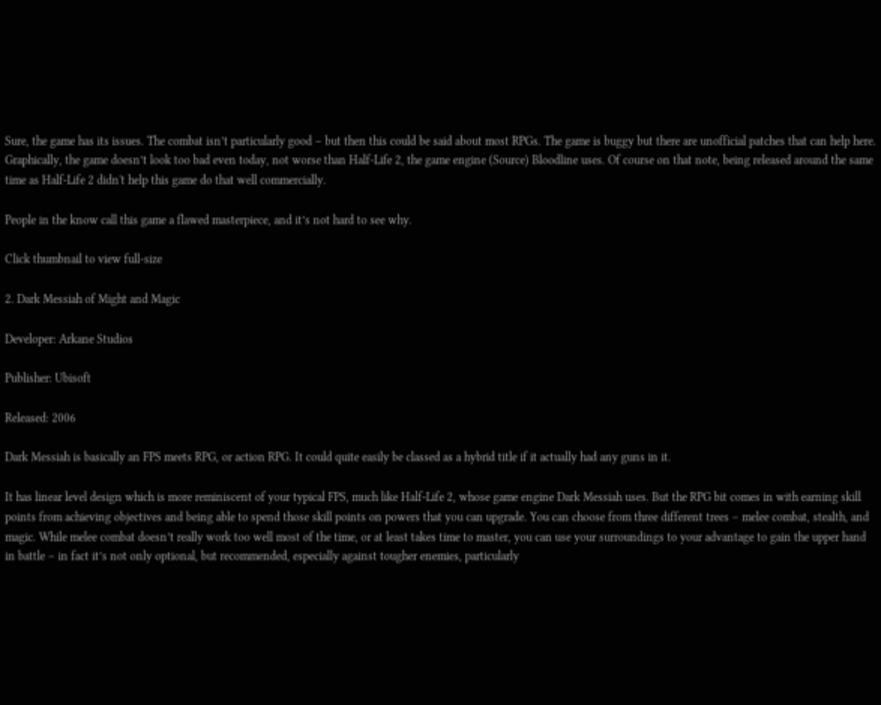Sure, the game has its issues. The combat isn’t particularly good – but then this could be said about most RPGs. The game is buggy but there are unofficial patches that can help here. Graphically, the game doesn’t look too bad even today, not worse than Half-Life 2, the game engine (Source) Bloodline uses. Of course on that note, being released around the same time as Half-Life 2 didn't help this game do that well commercially.

People in the know call this game a flawed masterpiece, and it’s not hard to see why.

Click thumbnail to view full-size

2. Dark Messiah of Might and Magic

Developer: Arkane Studios

Publisher: Ubisoft

Released: 2006

Dark Messiah is basically an FPS meets RPG, or action RPG. It could quite easily be classed as a hybrid title if it actually had any guns in it.

It has linear level design which is more reminiscent of your typical FPS, much like Half-Life 2, whose game engine Dark Messiah uses. But the RPG bit comes in with earning skill points from achieving objectives and being able to spend those skill points on powers that you can upgrade. You can choose from three different trees – melee combat, stealth, and magic. While melee combat doesn’t really work too well most of the time, or at least takes time to master, you can use your surroundings to your advantage to gain the upper hand in battle – in fact it’s not only optional, but recommended, especially against tougher enemies, particularly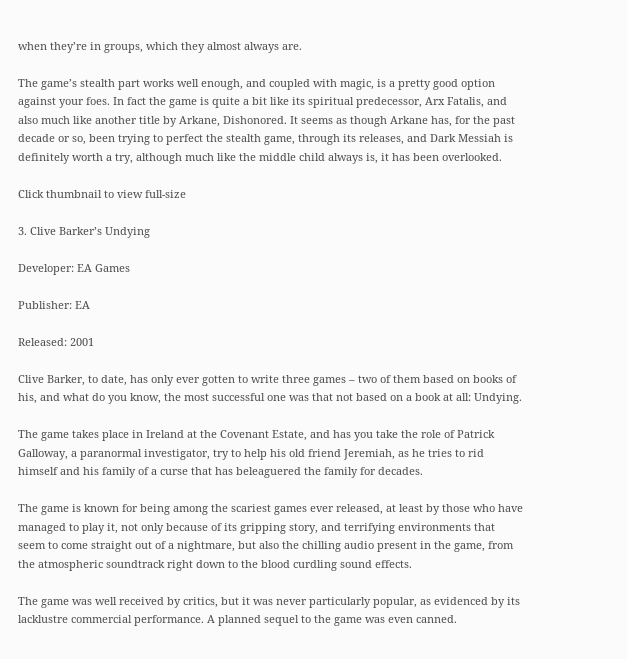when they’re in groups, which they almost always are.

The game’s stealth part works well enough, and coupled with magic, is a pretty good option against your foes. In fact the game is quite a bit like its spiritual predecessor, Arx Fatalis, and also much like another title by Arkane, Dishonored. It seems as though Arkane has, for the past decade or so, been trying to perfect the stealth game, through its releases, and Dark Messiah is definitely worth a try, although much like the middle child always is, it has been overlooked.

Click thumbnail to view full-size

3. Clive Barker’s Undying

Developer: EA Games

Publisher: EA

Released: 2001

Clive Barker, to date, has only ever gotten to write three games – two of them based on books of his, and what do you know, the most successful one was that not based on a book at all: Undying.

The game takes place in Ireland at the Covenant Estate, and has you take the role of Patrick Galloway, a paranormal investigator, try to help his old friend Jeremiah, as he tries to rid himself and his family of a curse that has beleaguered the family for decades.

The game is known for being among the scariest games ever released, at least by those who have managed to play it, not only because of its gripping story, and terrifying environments that seem to come straight out of a nightmare, but also the chilling audio present in the game, from the atmospheric soundtrack right down to the blood curdling sound effects.

The game was well received by critics, but it was never particularly popular, as evidenced by its lacklustre commercial performance. A planned sequel to the game was even canned.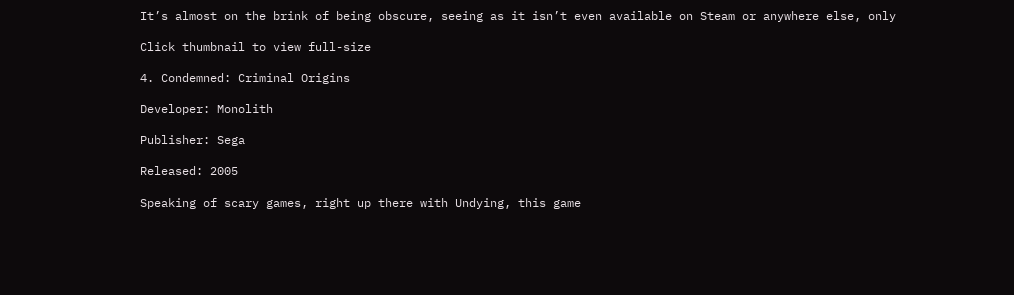It’s almost on the brink of being obscure, seeing as it isn’t even available on Steam or anywhere else, only

Click thumbnail to view full-size

4. Condemned: Criminal Origins

Developer: Monolith

Publisher: Sega

Released: 2005

Speaking of scary games, right up there with Undying, this game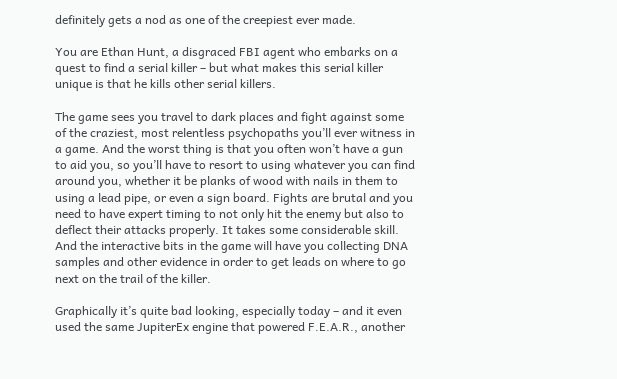definitely gets a nod as one of the creepiest ever made.

You are Ethan Hunt, a disgraced FBI agent who embarks on a quest to find a serial killer – but what makes this serial killer unique is that he kills other serial killers.

The game sees you travel to dark places and fight against some of the craziest, most relentless psychopaths you’ll ever witness in a game. And the worst thing is that you often won’t have a gun to aid you, so you’ll have to resort to using whatever you can find around you, whether it be planks of wood with nails in them to using a lead pipe, or even a sign board. Fights are brutal and you need to have expert timing to not only hit the enemy but also to deflect their attacks properly. It takes some considerable skill. And the interactive bits in the game will have you collecting DNA samples and other evidence in order to get leads on where to go next on the trail of the killer.

Graphically it’s quite bad looking, especially today – and it even used the same JupiterEx engine that powered F.E.A.R., another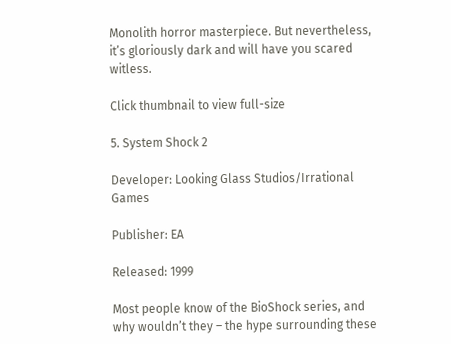Monolith horror masterpiece. But nevertheless, it’s gloriously dark and will have you scared witless.

Click thumbnail to view full-size

5. System Shock 2

Developer: Looking Glass Studios/Irrational Games

Publisher: EA

Released: 1999

Most people know of the BioShock series, and why wouldn’t they – the hype surrounding these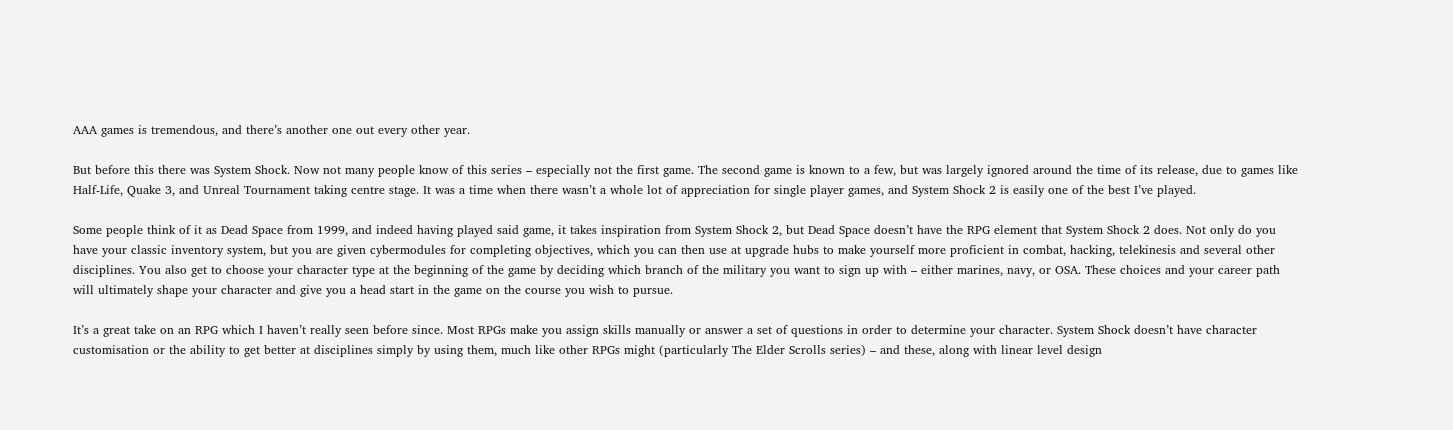AAA games is tremendous, and there’s another one out every other year.

But before this there was System Shock. Now not many people know of this series – especially not the first game. The second game is known to a few, but was largely ignored around the time of its release, due to games like Half-Life, Quake 3, and Unreal Tournament taking centre stage. It was a time when there wasn’t a whole lot of appreciation for single player games, and System Shock 2 is easily one of the best I’ve played.

Some people think of it as Dead Space from 1999, and indeed having played said game, it takes inspiration from System Shock 2, but Dead Space doesn’t have the RPG element that System Shock 2 does. Not only do you have your classic inventory system, but you are given cybermodules for completing objectives, which you can then use at upgrade hubs to make yourself more proficient in combat, hacking, telekinesis and several other disciplines. You also get to choose your character type at the beginning of the game by deciding which branch of the military you want to sign up with – either marines, navy, or OSA. These choices and your career path will ultimately shape your character and give you a head start in the game on the course you wish to pursue.

It’s a great take on an RPG which I haven’t really seen before since. Most RPGs make you assign skills manually or answer a set of questions in order to determine your character. System Shock doesn’t have character customisation or the ability to get better at disciplines simply by using them, much like other RPGs might (particularly The Elder Scrolls series) – and these, along with linear level design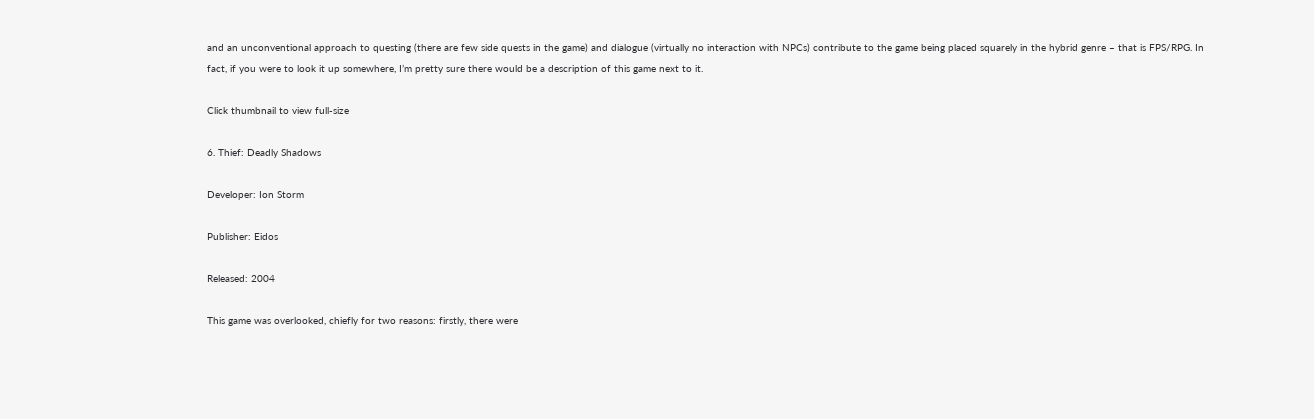and an unconventional approach to questing (there are few side quests in the game) and dialogue (virtually no interaction with NPCs) contribute to the game being placed squarely in the hybrid genre – that is FPS/RPG. In fact, if you were to look it up somewhere, I’m pretty sure there would be a description of this game next to it.

Click thumbnail to view full-size

6. Thief: Deadly Shadows

Developer: Ion Storm

Publisher: Eidos

Released: 2004

This game was overlooked, chiefly for two reasons: firstly, there were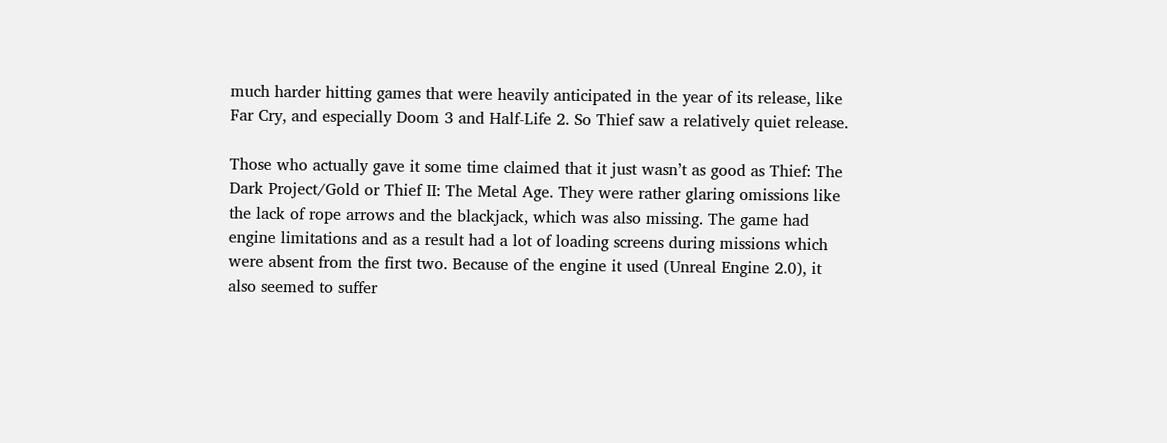much harder hitting games that were heavily anticipated in the year of its release, like Far Cry, and especially Doom 3 and Half-Life 2. So Thief saw a relatively quiet release.

Those who actually gave it some time claimed that it just wasn’t as good as Thief: The Dark Project/Gold or Thief II: The Metal Age. They were rather glaring omissions like the lack of rope arrows and the blackjack, which was also missing. The game had engine limitations and as a result had a lot of loading screens during missions which were absent from the first two. Because of the engine it used (Unreal Engine 2.0), it also seemed to suffer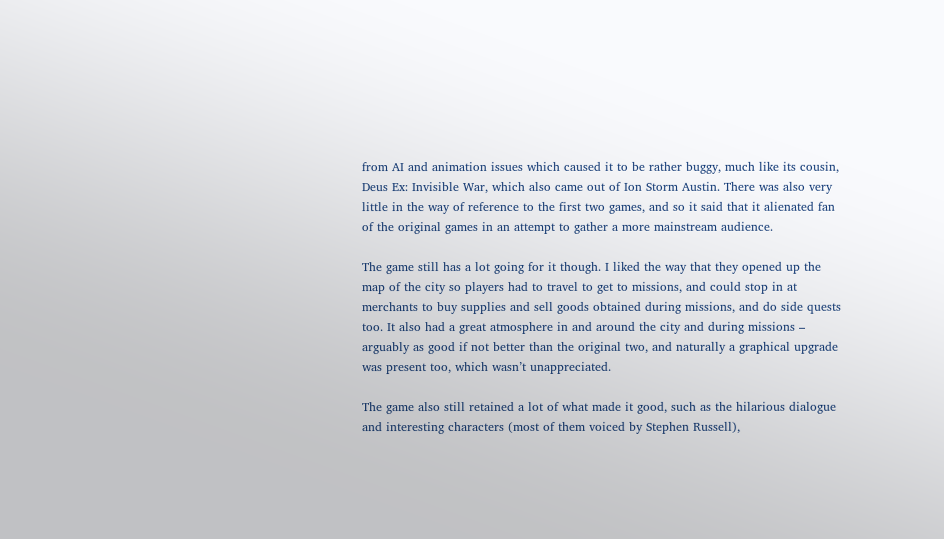from AI and animation issues which caused it to be rather buggy, much like its cousin, Deus Ex: Invisible War, which also came out of Ion Storm Austin. There was also very little in the way of reference to the first two games, and so it said that it alienated fan of the original games in an attempt to gather a more mainstream audience.

The game still has a lot going for it though. I liked the way that they opened up the map of the city so players had to travel to get to missions, and could stop in at merchants to buy supplies and sell goods obtained during missions, and do side quests too. It also had a great atmosphere in and around the city and during missions – arguably as good if not better than the original two, and naturally a graphical upgrade was present too, which wasn’t unappreciated.

The game also still retained a lot of what made it good, such as the hilarious dialogue and interesting characters (most of them voiced by Stephen Russell),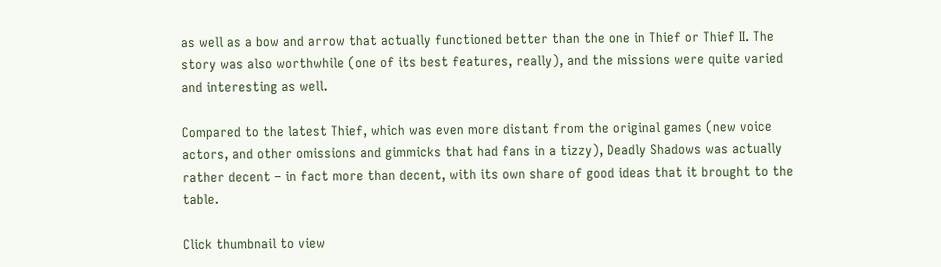as well as a bow and arrow that actually functioned better than the one in Thief or Thief II. The story was also worthwhile (one of its best features, really), and the missions were quite varied and interesting as well.

Compared to the latest Thief, which was even more distant from the original games (new voice actors, and other omissions and gimmicks that had fans in a tizzy), Deadly Shadows was actually rather decent – in fact more than decent, with its own share of good ideas that it brought to the table.

Click thumbnail to view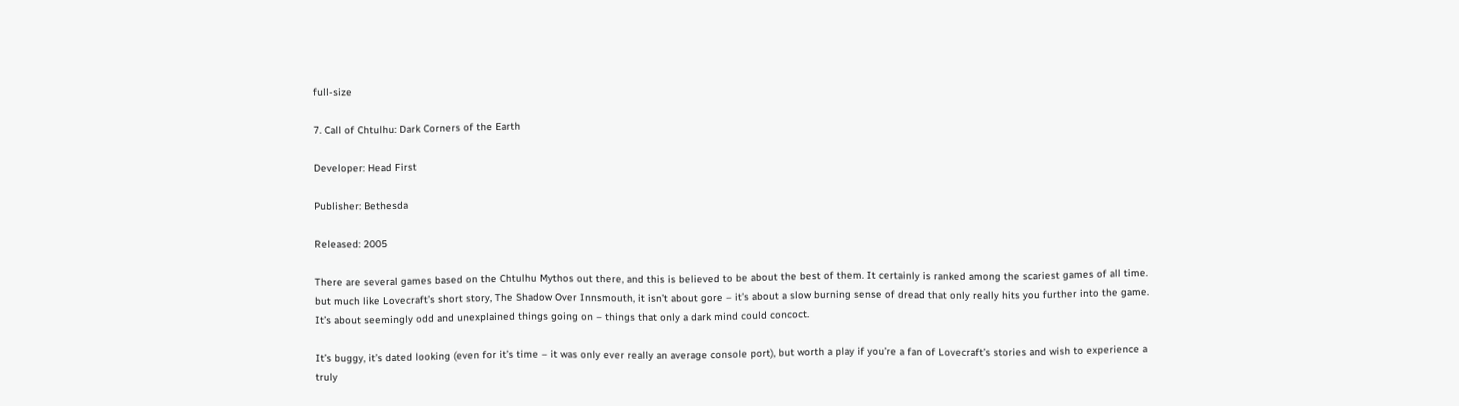full-size

7. Call of Chtulhu: Dark Corners of the Earth

Developer: Head First

Publisher: Bethesda

Released: 2005

There are several games based on the Chtulhu Mythos out there, and this is believed to be about the best of them. It certainly is ranked among the scariest games of all time. but much like Lovecraft’s short story, The Shadow Over Innsmouth, it isn’t about gore – it’s about a slow burning sense of dread that only really hits you further into the game. It’s about seemingly odd and unexplained things going on – things that only a dark mind could concoct.

It’s buggy, it’s dated looking (even for it’s time – it was only ever really an average console port), but worth a play if you’re a fan of Lovecraft’s stories and wish to experience a truly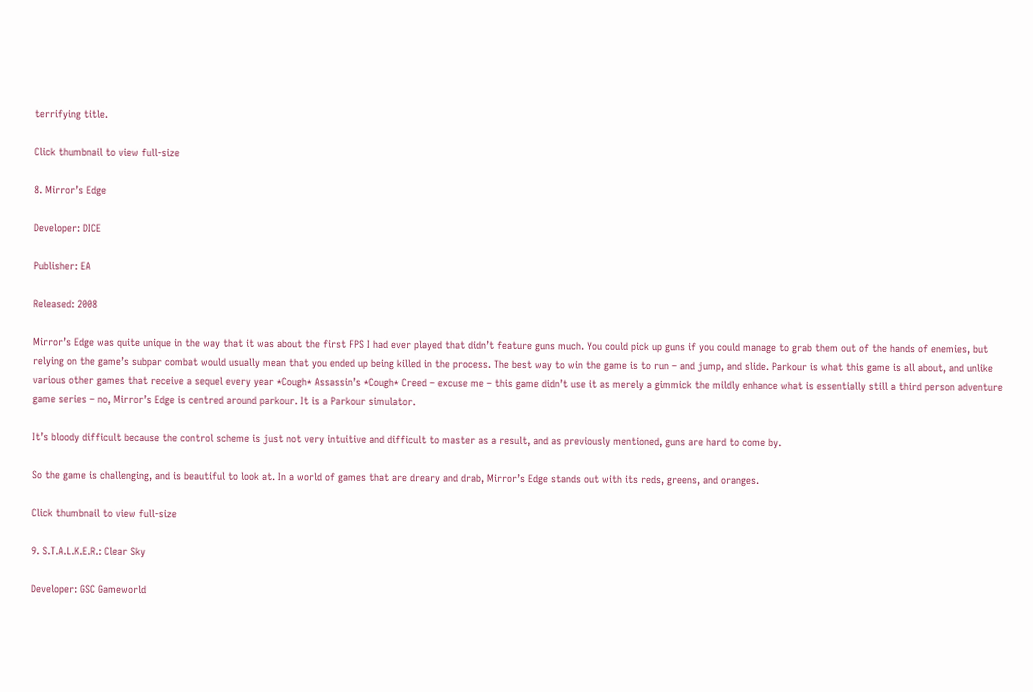terrifying title.

Click thumbnail to view full-size

8. Mirror’s Edge

Developer: DICE

Publisher: EA

Released: 2008

Mirror’s Edge was quite unique in the way that it was about the first FPS I had ever played that didn’t feature guns much. You could pick up guns if you could manage to grab them out of the hands of enemies, but relying on the game’s subpar combat would usually mean that you ended up being killed in the process. The best way to win the game is to run – and jump, and slide. Parkour is what this game is all about, and unlike various other games that receive a sequel every year *Cough* Assassin’s *Cough* Creed – excuse me – this game didn’t use it as merely a gimmick the mildly enhance what is essentially still a third person adventure game series – no, Mirror’s Edge is centred around parkour. It is a Parkour simulator.

It’s bloody difficult because the control scheme is just not very intuitive and difficult to master as a result, and as previously mentioned, guns are hard to come by.

So the game is challenging, and is beautiful to look at. In a world of games that are dreary and drab, Mirror’s Edge stands out with its reds, greens, and oranges.

Click thumbnail to view full-size

9. S.T.A.L.K.E.R.: Clear Sky

Developer: GSC Gameworld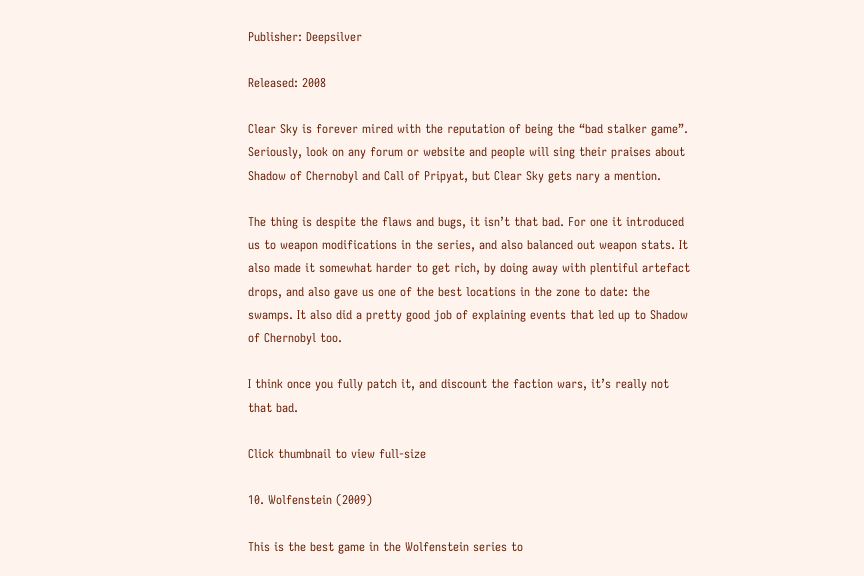Publisher: Deepsilver

Released: 2008

Clear Sky is forever mired with the reputation of being the “bad stalker game”. Seriously, look on any forum or website and people will sing their praises about Shadow of Chernobyl and Call of Pripyat, but Clear Sky gets nary a mention.

The thing is despite the flaws and bugs, it isn’t that bad. For one it introduced us to weapon modifications in the series, and also balanced out weapon stats. It also made it somewhat harder to get rich, by doing away with plentiful artefact drops, and also gave us one of the best locations in the zone to date: the swamps. It also did a pretty good job of explaining events that led up to Shadow of Chernobyl too.

I think once you fully patch it, and discount the faction wars, it’s really not that bad.

Click thumbnail to view full-size

10. Wolfenstein (2009)

This is the best game in the Wolfenstein series to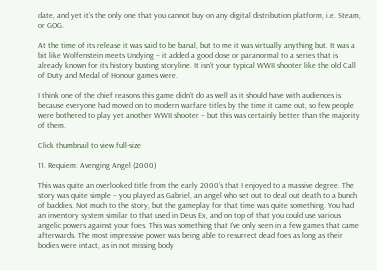date, and yet it’s the only one that you cannot buy on any digital distribution platform, i.e. Steam, or GOG.

At the time of its release it was said to be banal, but to me it was virtually anything but. It was a bit like Wolfenstein meets Undying – it added a good dose or paranormal to a series that is already known for its history busting storyline. It isn’t your typical WWII shooter like the old Call of Duty and Medal of Honour games were.

I think one of the chief reasons this game didn’t do as well as it should have with audiences is because everyone had moved on to modern warfare titles by the time it came out, so few people were bothered to play yet another WWII shooter – but this was certainly better than the majority of them.

Click thumbnail to view full-size

11. Requiem: Avenging Angel (2000)

This was quite an overlooked title from the early 2000’s that I enjoyed to a massive degree. The story was quite simple – you played as Gabriel, an angel who set out to deal out death to a bunch of baddies. Not much to the story, but the gameplay for that time was quite something. You had an inventory system similar to that used in Deus Ex, and on top of that you could use various angelic powers against your foes. This was something that I’ve only seen in a few games that came afterwards. The most impressive power was being able to resurrect dead foes as long as their bodies were intact, as in not missing body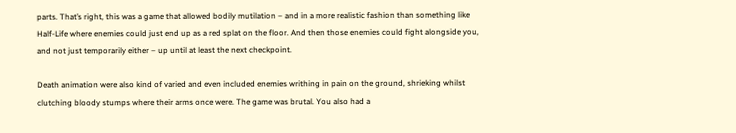parts. That’s right, this was a game that allowed bodily mutilation – and in a more realistic fashion than something like Half-Life where enemies could just end up as a red splat on the floor. And then those enemies could fight alongside you, and not just temporarily either – up until at least the next checkpoint.

Death animation were also kind of varied and even included enemies writhing in pain on the ground, shrieking whilst clutching bloody stumps where their arms once were. The game was brutal. You also had a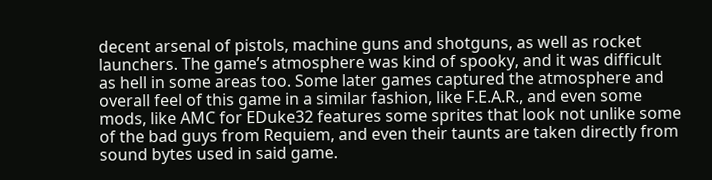decent arsenal of pistols, machine guns and shotguns, as well as rocket launchers. The game’s atmosphere was kind of spooky, and it was difficult as hell in some areas too. Some later games captured the atmosphere and overall feel of this game in a similar fashion, like F.E.A.R., and even some mods, like AMC for EDuke32 features some sprites that look not unlike some of the bad guys from Requiem, and even their taunts are taken directly from sound bytes used in said game.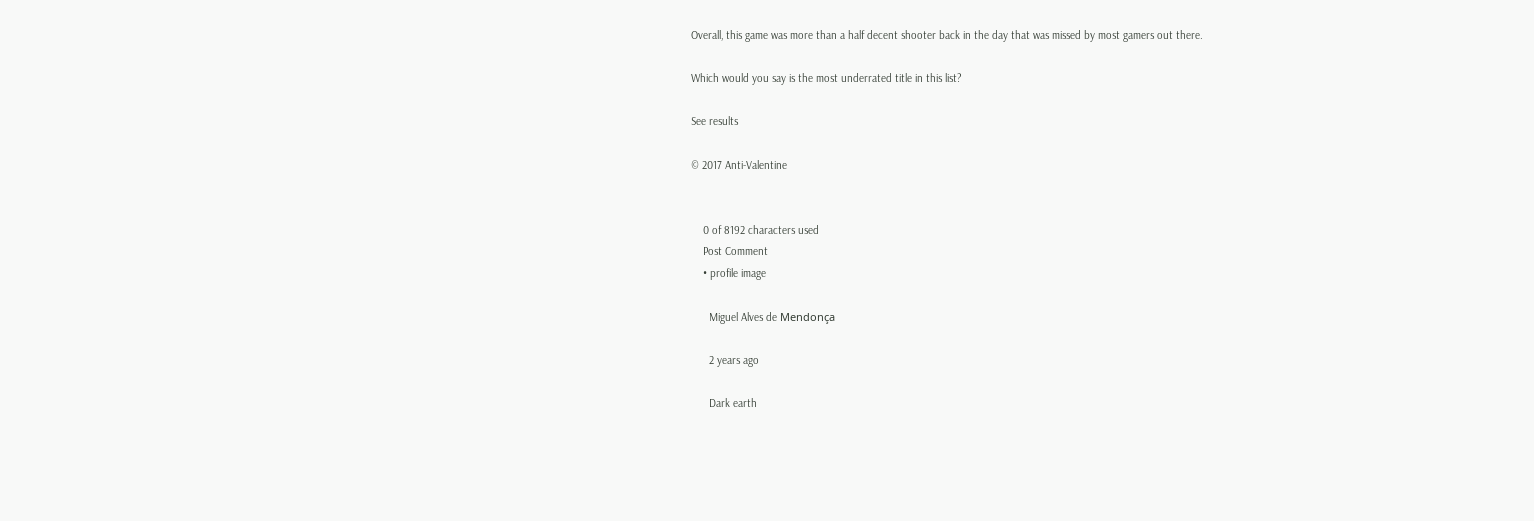Overall, this game was more than a half decent shooter back in the day that was missed by most gamers out there.

Which would you say is the most underrated title in this list?

See results

© 2017 Anti-Valentine


    0 of 8192 characters used
    Post Comment
    • profile image

      Miguel Alves de Mendonça

      2 years ago

      Dark earth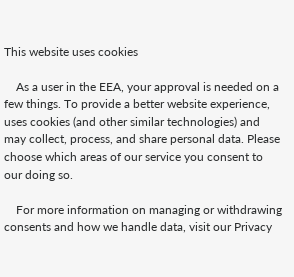This website uses cookies

    As a user in the EEA, your approval is needed on a few things. To provide a better website experience, uses cookies (and other similar technologies) and may collect, process, and share personal data. Please choose which areas of our service you consent to our doing so.

    For more information on managing or withdrawing consents and how we handle data, visit our Privacy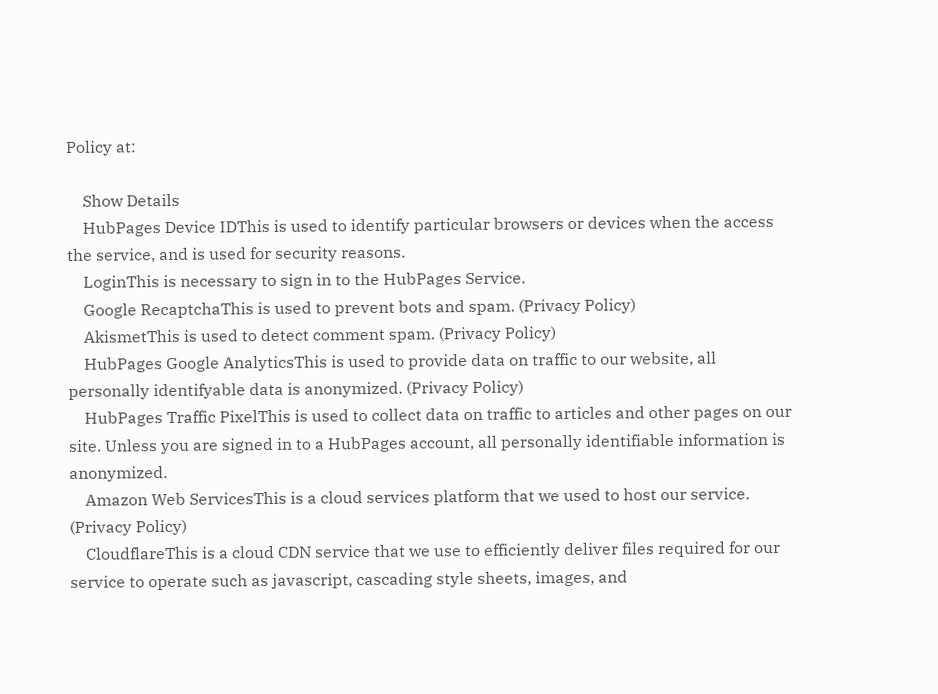Policy at:

    Show Details
    HubPages Device IDThis is used to identify particular browsers or devices when the access the service, and is used for security reasons.
    LoginThis is necessary to sign in to the HubPages Service.
    Google RecaptchaThis is used to prevent bots and spam. (Privacy Policy)
    AkismetThis is used to detect comment spam. (Privacy Policy)
    HubPages Google AnalyticsThis is used to provide data on traffic to our website, all personally identifyable data is anonymized. (Privacy Policy)
    HubPages Traffic PixelThis is used to collect data on traffic to articles and other pages on our site. Unless you are signed in to a HubPages account, all personally identifiable information is anonymized.
    Amazon Web ServicesThis is a cloud services platform that we used to host our service. (Privacy Policy)
    CloudflareThis is a cloud CDN service that we use to efficiently deliver files required for our service to operate such as javascript, cascading style sheets, images, and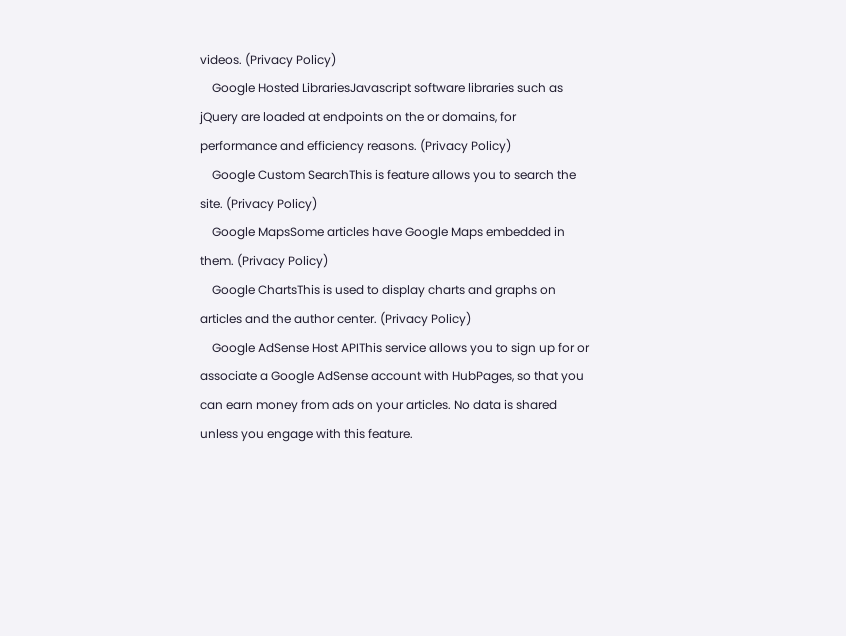videos. (Privacy Policy)
    Google Hosted LibrariesJavascript software libraries such as jQuery are loaded at endpoints on the or domains, for performance and efficiency reasons. (Privacy Policy)
    Google Custom SearchThis is feature allows you to search the site. (Privacy Policy)
    Google MapsSome articles have Google Maps embedded in them. (Privacy Policy)
    Google ChartsThis is used to display charts and graphs on articles and the author center. (Privacy Policy)
    Google AdSense Host APIThis service allows you to sign up for or associate a Google AdSense account with HubPages, so that you can earn money from ads on your articles. No data is shared unless you engage with this feature.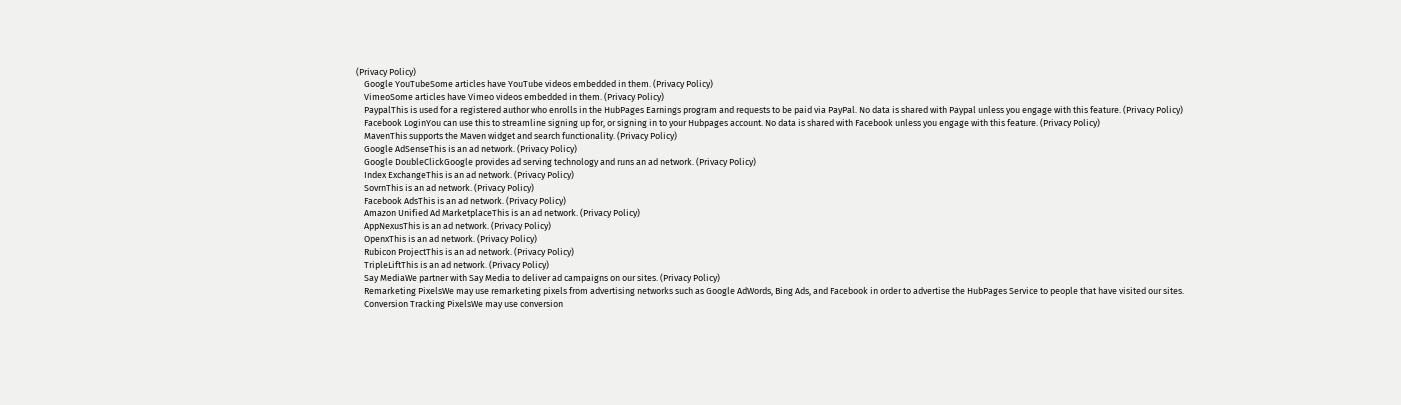(Privacy Policy)
    Google YouTubeSome articles have YouTube videos embedded in them. (Privacy Policy)
    VimeoSome articles have Vimeo videos embedded in them. (Privacy Policy)
    PaypalThis is used for a registered author who enrolls in the HubPages Earnings program and requests to be paid via PayPal. No data is shared with Paypal unless you engage with this feature. (Privacy Policy)
    Facebook LoginYou can use this to streamline signing up for, or signing in to your Hubpages account. No data is shared with Facebook unless you engage with this feature. (Privacy Policy)
    MavenThis supports the Maven widget and search functionality. (Privacy Policy)
    Google AdSenseThis is an ad network. (Privacy Policy)
    Google DoubleClickGoogle provides ad serving technology and runs an ad network. (Privacy Policy)
    Index ExchangeThis is an ad network. (Privacy Policy)
    SovrnThis is an ad network. (Privacy Policy)
    Facebook AdsThis is an ad network. (Privacy Policy)
    Amazon Unified Ad MarketplaceThis is an ad network. (Privacy Policy)
    AppNexusThis is an ad network. (Privacy Policy)
    OpenxThis is an ad network. (Privacy Policy)
    Rubicon ProjectThis is an ad network. (Privacy Policy)
    TripleLiftThis is an ad network. (Privacy Policy)
    Say MediaWe partner with Say Media to deliver ad campaigns on our sites. (Privacy Policy)
    Remarketing PixelsWe may use remarketing pixels from advertising networks such as Google AdWords, Bing Ads, and Facebook in order to advertise the HubPages Service to people that have visited our sites.
    Conversion Tracking PixelsWe may use conversion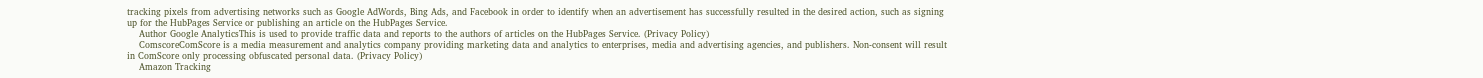tracking pixels from advertising networks such as Google AdWords, Bing Ads, and Facebook in order to identify when an advertisement has successfully resulted in the desired action, such as signing up for the HubPages Service or publishing an article on the HubPages Service.
    Author Google AnalyticsThis is used to provide traffic data and reports to the authors of articles on the HubPages Service. (Privacy Policy)
    ComscoreComScore is a media measurement and analytics company providing marketing data and analytics to enterprises, media and advertising agencies, and publishers. Non-consent will result in ComScore only processing obfuscated personal data. (Privacy Policy)
    Amazon Tracking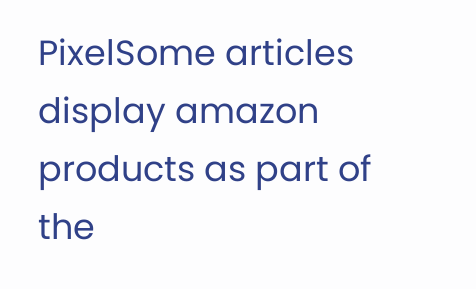PixelSome articles display amazon products as part of the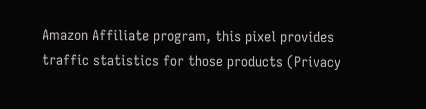Amazon Affiliate program, this pixel provides traffic statistics for those products (Privacy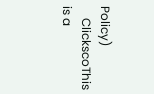Policy)
    ClickscoThis is a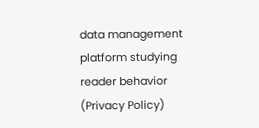data management platform studying reader behavior (Privacy Policy)